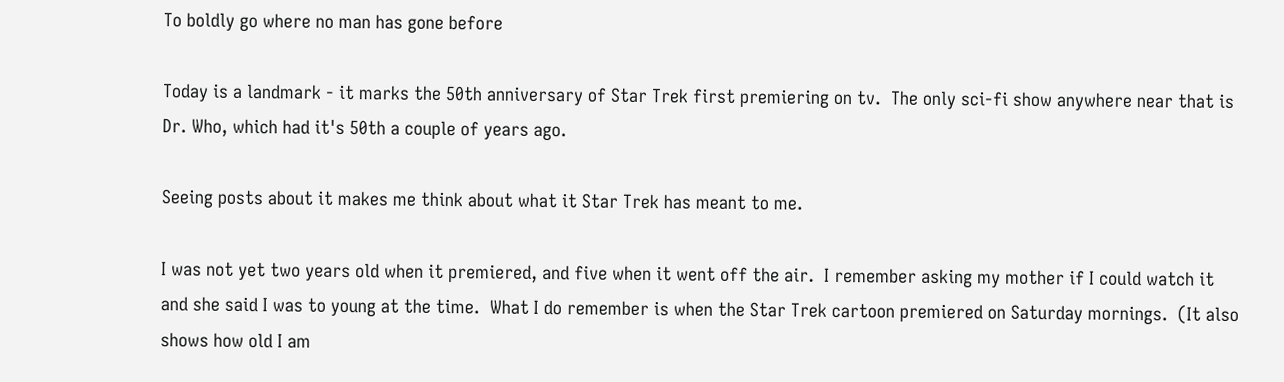To boldly go where no man has gone before

Today is a landmark - it marks the 50th anniversary of Star Trek first premiering on tv.  The only sci-fi show anywhere near that is Dr. Who, which had it's 50th a couple of years ago.

Seeing posts about it makes me think about what it Star Trek has meant to me.

I was not yet two years old when it premiered, and five when it went off the air.  I remember asking my mother if I could watch it and she said I was to young at the time.  What I do remember is when the Star Trek cartoon premiered on Saturday mornings.  (It also shows how old I am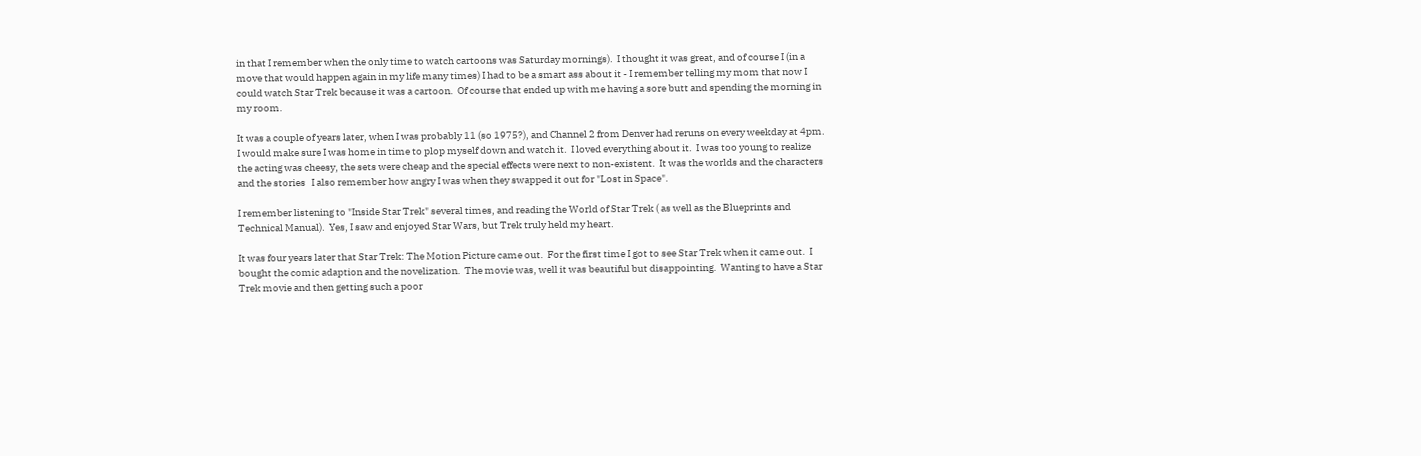in that I remember when the only time to watch cartoons was Saturday mornings).  I thought it was great, and of course I (in a move that would happen again in my life many times) I had to be a smart ass about it - I remember telling my mom that now I could watch Star Trek because it was a cartoon.  Of course that ended up with me having a sore butt and spending the morning in my room.

It was a couple of years later, when I was probably 11 (so 1975?), and Channel 2 from Denver had reruns on every weekday at 4pm. I would make sure I was home in time to plop myself down and watch it.  I loved everything about it.  I was too young to realize the acting was cheesy, the sets were cheap and the special effects were next to non-existent.  It was the worlds and the characters and the stories   I also remember how angry I was when they swapped it out for "Lost in Space".

I remember listening to "Inside Star Trek" several times, and reading the World of Star Trek ( as well as the Blueprints and Technical Manual).  Yes, I saw and enjoyed Star Wars, but Trek truly held my heart.

It was four years later that Star Trek: The Motion Picture came out.  For the first time I got to see Star Trek when it came out.  I bought the comic adaption and the novelization.  The movie was, well it was beautiful but disappointing.  Wanting to have a Star Trek movie and then getting such a poor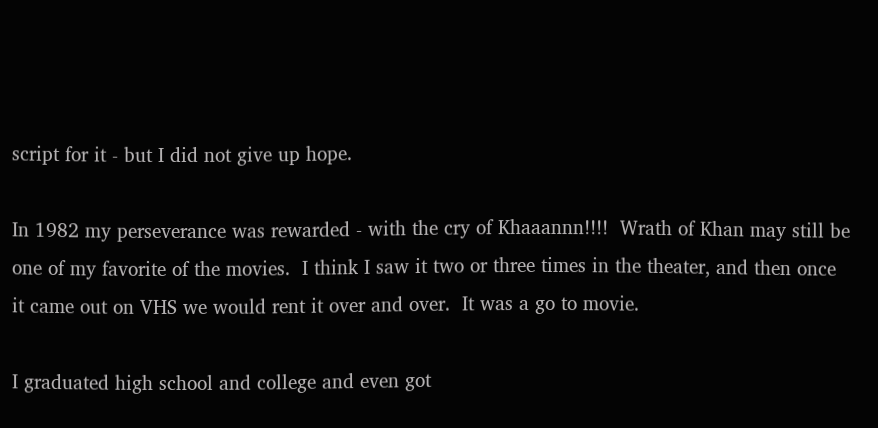script for it - but I did not give up hope.

In 1982 my perseverance was rewarded - with the cry of Khaaannn!!!!  Wrath of Khan may still be one of my favorite of the movies.  I think I saw it two or three times in the theater, and then once it came out on VHS we would rent it over and over.  It was a go to movie.

I graduated high school and college and even got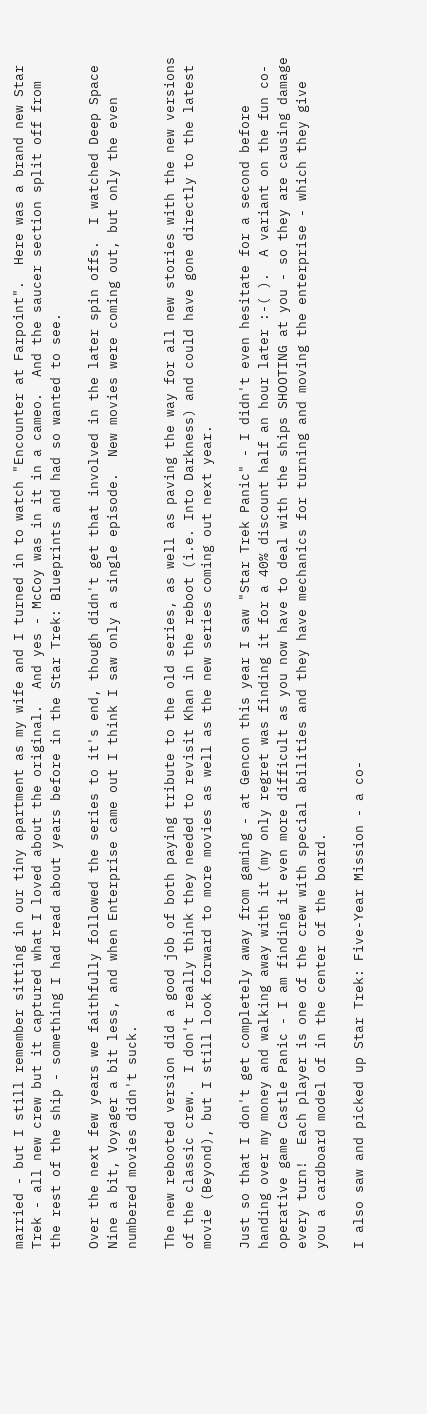married - but I still remember sitting in our tiny apartment as my wife and I turned in to watch "Encounter at Farpoint".  Here was a brand new Star Trek - all new crew but it captured what I loved about the original.  And yes - McCoy was in it in a cameo.  And the saucer section split off from the rest of the ship - something I had read about years before in the Star Trek: Blueprints and had so wanted to see.

Over the next few years we faithfully followed the series to it's end, though didn't get that involved in the later spin offs.  I watched Deep Space Nine a bit, Voyager a bit less, and when Enterprise came out I think I saw only a single episode.  New movies were coming out, but only the even numbered movies didn't suck.

The new rebooted version did a good job of both paying tribute to the old series, as well as paving the way for all new stories with the new versions of the classic crew.  I don't really think they needed to revisit Khan in the reboot (i.e. Into Darkness) and could have gone directly to the latest movie (Beyond), but I still look forward to more movies as well as the new series coming out next year.

Just so that I don't get completely away from gaming - at Gencon this year I saw "Star Trek Panic" - I didn't even hesitate for a second before handing over my money and walking away with it (my only regret was finding it for a 40% discount half an hour later :-( ).  A variant on the fun co-operative game Castle Panic - I am finding it even more difficult as you now have to deal with the ships SHOOTING at you - so they are causing damage every turn!  Each player is one of the crew with special abilities and they have mechanics for turning and moving the enterprise - which they give you a cardboard model of in the center of the board.

I also saw and picked up Star Trek: Five-Year Mission - a co-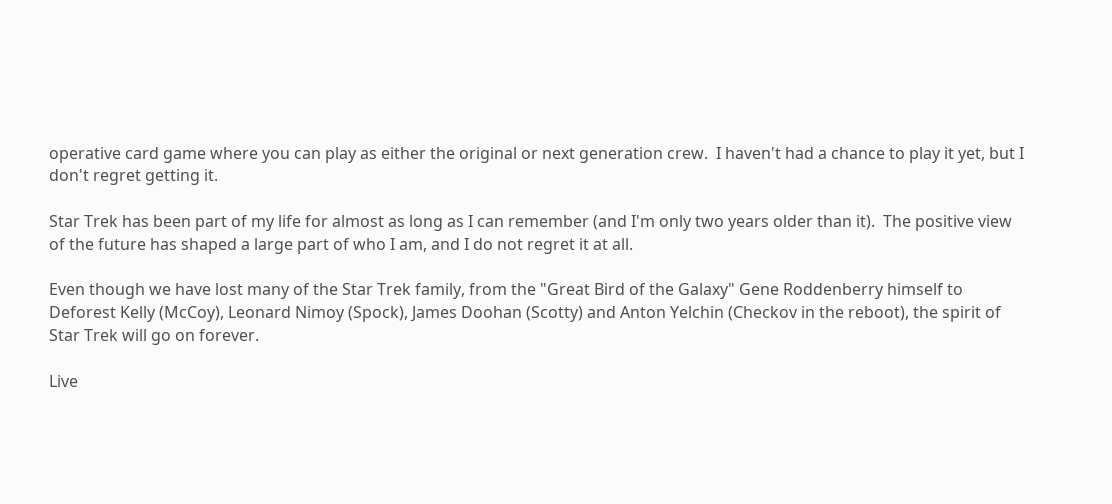operative card game where you can play as either the original or next generation crew.  I haven't had a chance to play it yet, but I don't regret getting it.

Star Trek has been part of my life for almost as long as I can remember (and I'm only two years older than it).  The positive view of the future has shaped a large part of who I am, and I do not regret it at all.

Even though we have lost many of the Star Trek family, from the "Great Bird of the Galaxy" Gene Roddenberry himself to Deforest Kelly (McCoy), Leonard Nimoy (Spock), James Doohan (Scotty) and Anton Yelchin (Checkov in the reboot), the spirit of Star Trek will go on forever.

Live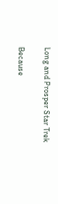Long and Prosper Star Trek

Because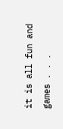it is all fun and games . . .